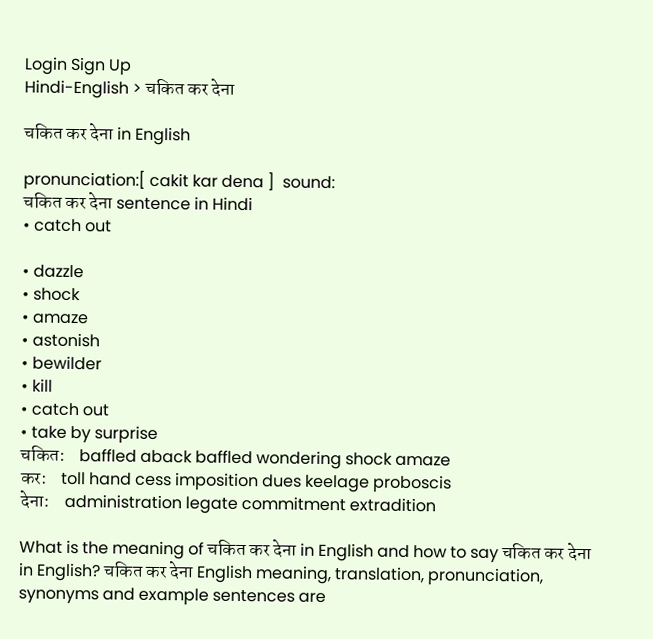Login Sign Up
Hindi-English > चकित कर देना

चकित कर देना in English

pronunciation:[ cakit kar dena ]  sound:
चकित कर देना sentence in Hindi
• catch out

• dazzle
• shock
• amaze
• astonish
• bewilder
• kill
• catch out
• take by surprise
चकित:    baffled aback baffled wondering shock amaze
कर:    toll hand cess imposition dues keelage proboscis
देना:    administration legate commitment extradition

What is the meaning of चकित कर देना in English and how to say चकित कर देना in English? चकित कर देना English meaning, translation, pronunciation, synonyms and example sentences are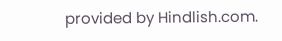provided by Hindlish.com.